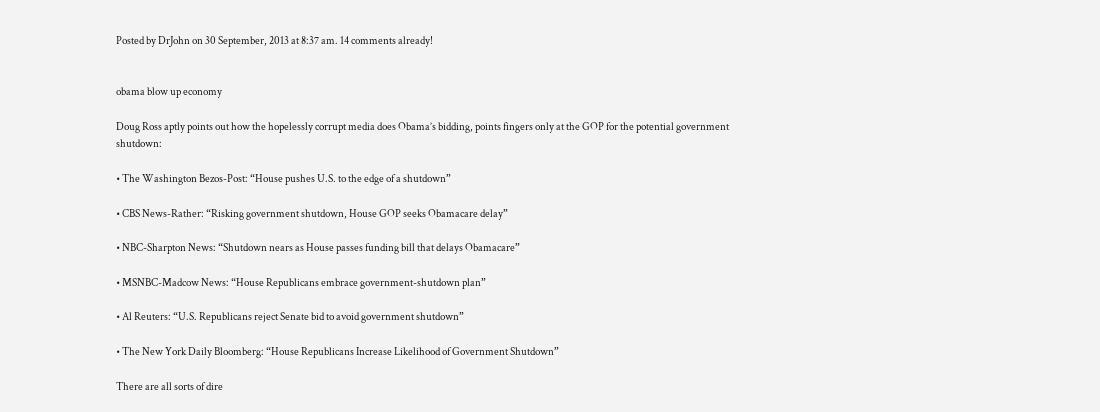Posted by DrJohn on 30 September, 2013 at 8:37 am. 14 comments already!


obama blow up economy

Doug Ross aptly points out how the hopelessly corrupt media does Obama’s bidding, points fingers only at the GOP for the potential government shutdown:

• The Washington Bezos-Post: “House pushes U.S. to the edge of a shutdown”

• CBS News-Rather: “Risking government shutdown, House GOP seeks Obamacare delay”

• NBC-Sharpton News: “Shutdown nears as House passes funding bill that delays Obamacare”

• MSNBC-Madcow News: “House Republicans embrace government-shutdown plan”

• Al Reuters: “U.S. Republicans reject Senate bid to avoid government shutdown”

• The New York Daily Bloomberg: “House Republicans Increase Likelihood of Government Shutdown”

There are all sorts of dire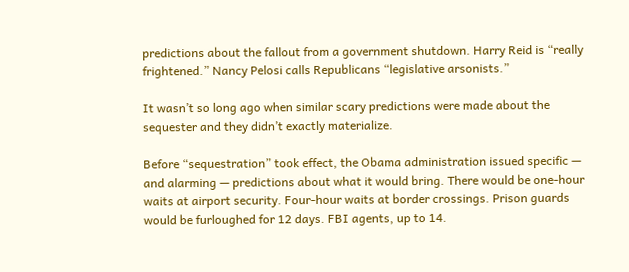predictions about the fallout from a government shutdown. Harry Reid is “really frightened.” Nancy Pelosi calls Republicans “legislative arsonists.”

It wasn’t so long ago when similar scary predictions were made about the sequester and they didn’t exactly materialize.

Before “sequestration” took effect, the Obama administration issued specific — and alarming — predictions about what it would bring. There would be one-hour waits at airport security. Four-hour waits at border crossings. Prison guards would be furloughed for 12 days. FBI agents, up to 14.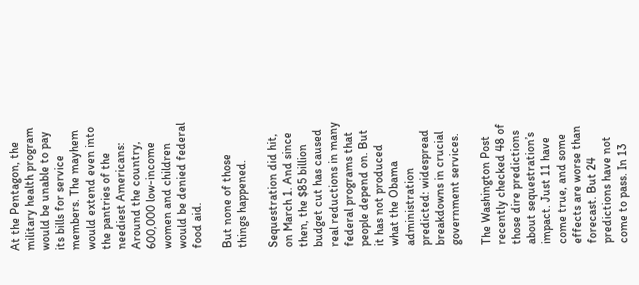At the Pentagon, the military health program would be unable to pay its bills for service members. The mayhem would extend even into the pantries of the neediest Americans: Around the country, 600,000 low-income women and children would be denied federal food aid.

But none of those things happened.

Sequestration did hit, on March 1. And since then, the $85 billion budget cut has caused real reductions in many federal programs that people depend on. But it has not produced what the Obama administration predicted: widespread breakdowns in crucial government services.

The Washington Post recently checked 48 of those dire predictions about sequestration’s impact. Just 11 have come true, and some effects are worse than forecast. But 24 predictions have not come to pass. In 13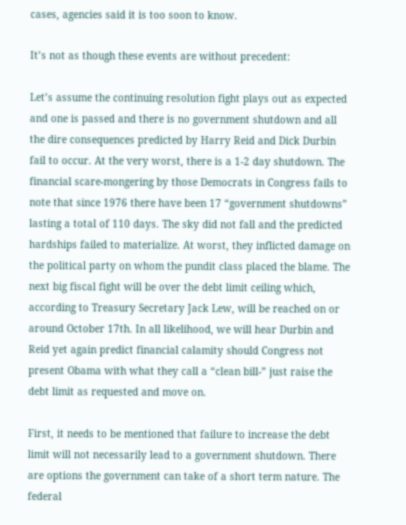cases, agencies said it is too soon to know.

It’s not as though these events are without precedent:

Let’s assume the continuing resolution fight plays out as expected and one is passed and there is no government shutdown and all the dire consequences predicted by Harry Reid and Dick Durbin fail to occur. At the very worst, there is a 1-2 day shutdown. The financial scare-mongering by those Democrats in Congress fails to note that since 1976 there have been 17 “government shutdowns” lasting a total of 110 days. The sky did not fall and the predicted hardships failed to materialize. At worst, they inflicted damage on the political party on whom the pundit class placed the blame. The next big fiscal fight will be over the debt limit ceiling which, according to Treasury Secretary Jack Lew, will be reached on or around October 17th. In all likelihood, we will hear Durbin and Reid yet again predict financial calamity should Congress not present Obama with what they call a “clean bill-” just raise the debt limit as requested and move on.

First, it needs to be mentioned that failure to increase the debt limit will not necessarily lead to a government shutdown. There are options the government can take of a short term nature. The federal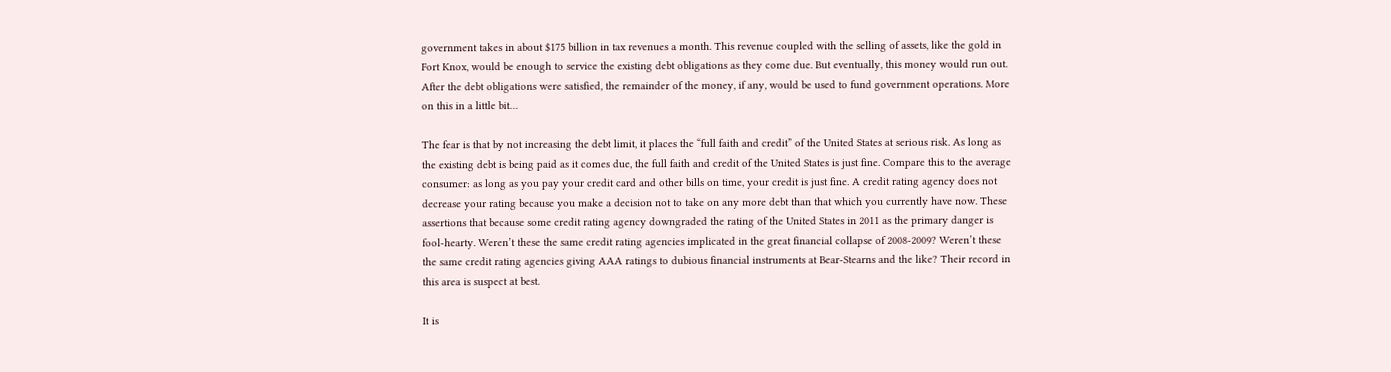government takes in about $175 billion in tax revenues a month. This revenue coupled with the selling of assets, like the gold in Fort Knox, would be enough to service the existing debt obligations as they come due. But eventually, this money would run out. After the debt obligations were satisfied, the remainder of the money, if any, would be used to fund government operations. More on this in a little bit…

The fear is that by not increasing the debt limit, it places the “full faith and credit” of the United States at serious risk. As long as the existing debt is being paid as it comes due, the full faith and credit of the United States is just fine. Compare this to the average consumer: as long as you pay your credit card and other bills on time, your credit is just fine. A credit rating agency does not decrease your rating because you make a decision not to take on any more debt than that which you currently have now. These assertions that because some credit rating agency downgraded the rating of the United States in 2011 as the primary danger is fool-hearty. Weren’t these the same credit rating agencies implicated in the great financial collapse of 2008-2009? Weren’t these the same credit rating agencies giving AAA ratings to dubious financial instruments at Bear-Stearns and the like? Their record in this area is suspect at best.

It is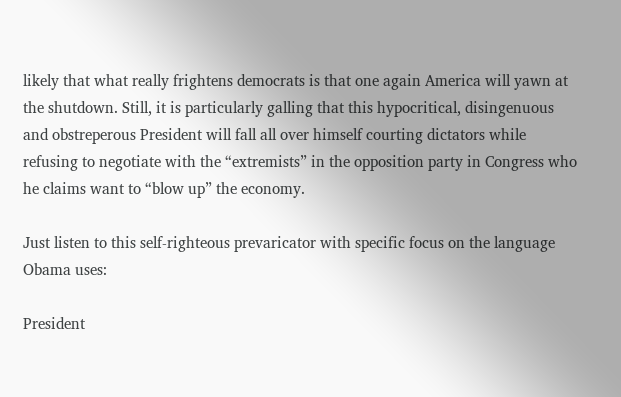likely that what really frightens democrats is that one again America will yawn at the shutdown. Still, it is particularly galling that this hypocritical, disingenuous and obstreperous President will fall all over himself courting dictators while refusing to negotiate with the “extremists” in the opposition party in Congress who he claims want to “blow up” the economy.

Just listen to this self-righteous prevaricator with specific focus on the language Obama uses:

President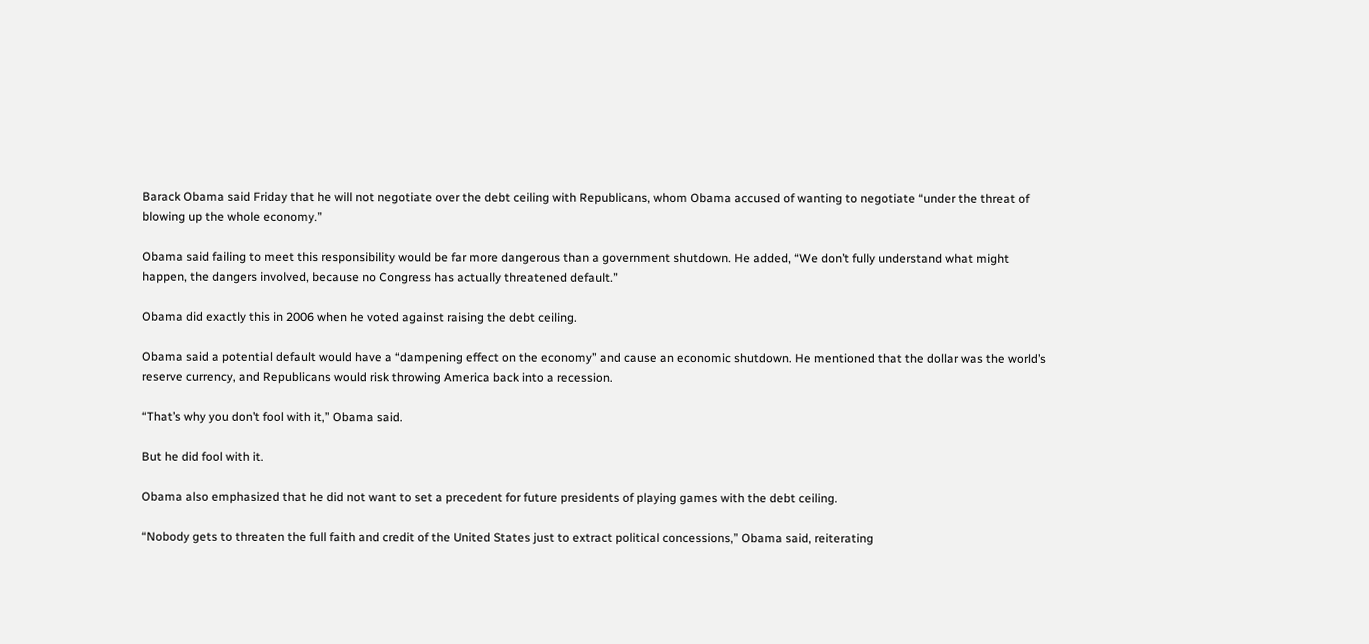Barack Obama said Friday that he will not negotiate over the debt ceiling with Republicans, whom Obama accused of wanting to negotiate “under the threat of blowing up the whole economy.”

Obama said failing to meet this responsibility would be far more dangerous than a government shutdown. He added, “We don’t fully understand what might happen, the dangers involved, because no Congress has actually threatened default.”

Obama did exactly this in 2006 when he voted against raising the debt ceiling.

Obama said a potential default would have a “dampening effect on the economy” and cause an economic shutdown. He mentioned that the dollar was the world’s reserve currency, and Republicans would risk throwing America back into a recession.

“That’s why you don’t fool with it,” Obama said.

But he did fool with it.

Obama also emphasized that he did not want to set a precedent for future presidents of playing games with the debt ceiling.

“Nobody gets to threaten the full faith and credit of the United States just to extract political concessions,” Obama said, reiterating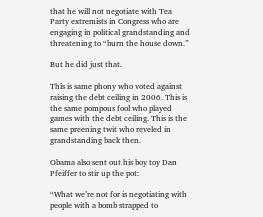that he will not negotiate with Tea Party extremists in Congress who are engaging in political grandstanding and threatening to “burn the house down.”

But he did just that.

This is same phony who voted against raising the debt ceiling in 2006. This is the same pompous fool who played games with the debt ceiling. This is the same preening twit who reveled in grandstanding back then.

Obama also sent out his boy toy Dan Pfeiffer to stir up the pot:

“What we’re not for is negotiating with people with a bomb strapped to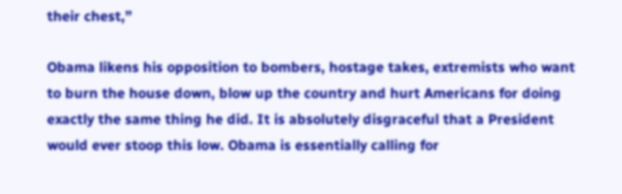their chest,”

Obama likens his opposition to bombers, hostage takes, extremists who want to burn the house down, blow up the country and hurt Americans for doing exactly the same thing he did. It is absolutely disgraceful that a President would ever stoop this low. Obama is essentially calling for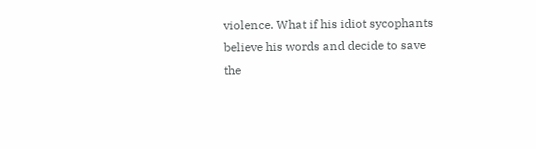violence. What if his idiot sycophants believe his words and decide to save the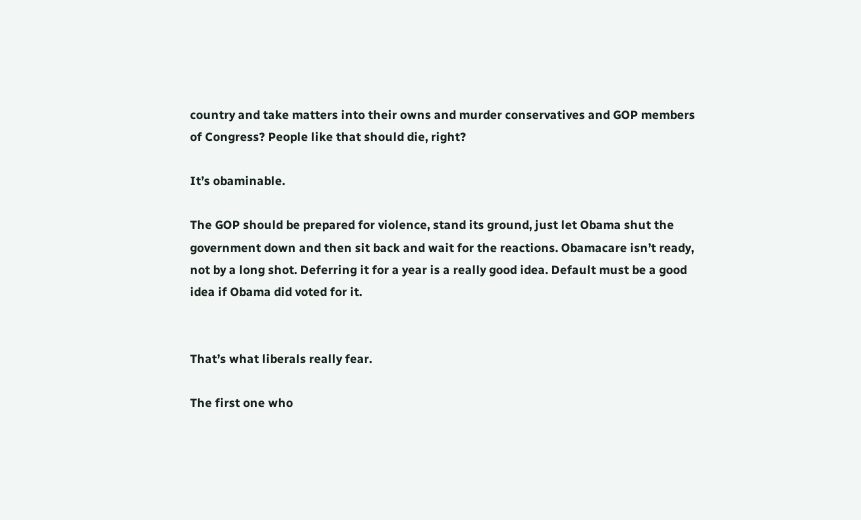country and take matters into their owns and murder conservatives and GOP members of Congress? People like that should die, right?

It’s obaminable.

The GOP should be prepared for violence, stand its ground, just let Obama shut the government down and then sit back and wait for the reactions. Obamacare isn’t ready, not by a long shot. Deferring it for a year is a really good idea. Default must be a good idea if Obama did voted for it.


That’s what liberals really fear.

The first one who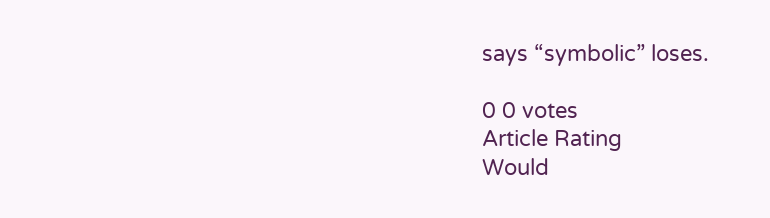says “symbolic” loses.

0 0 votes
Article Rating
Would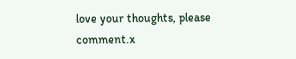love your thoughts, please comment.x